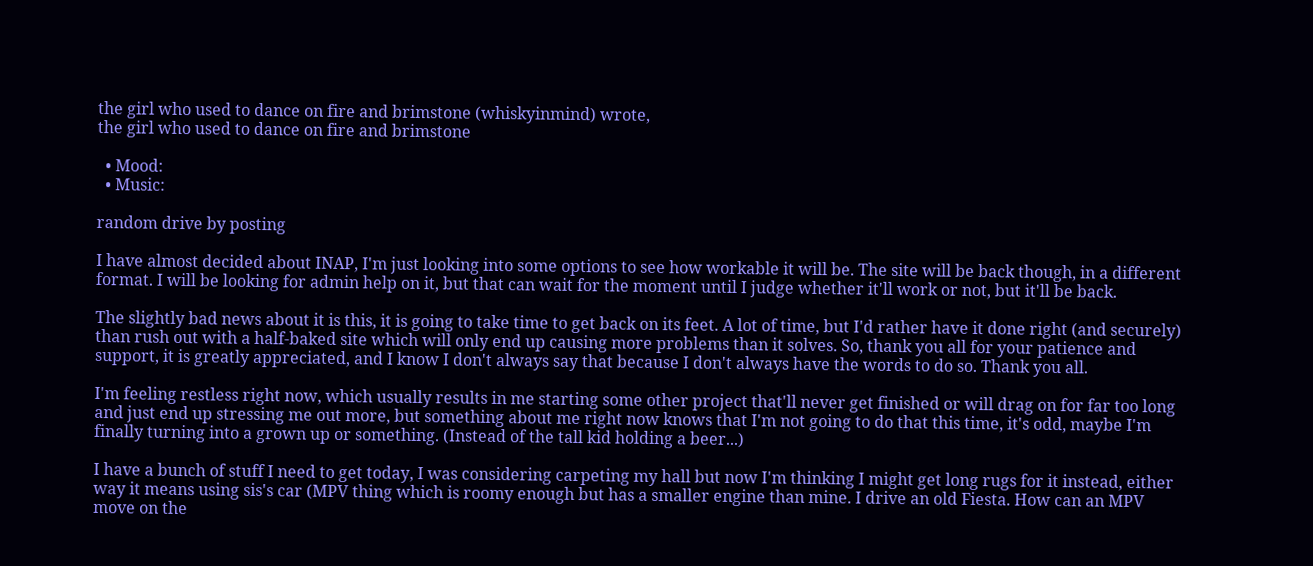the girl who used to dance on fire and brimstone (whiskyinmind) wrote,
the girl who used to dance on fire and brimstone

  • Mood:
  • Music:

random drive by posting

I have almost decided about INAP, I'm just looking into some options to see how workable it will be. The site will be back though, in a different format. I will be looking for admin help on it, but that can wait for the moment until I judge whether it'll work or not, but it'll be back.

The slightly bad news about it is this, it is going to take time to get back on its feet. A lot of time, but I'd rather have it done right (and securely) than rush out with a half-baked site which will only end up causing more problems than it solves. So, thank you all for your patience and support, it is greatly appreciated, and I know I don't always say that because I don't always have the words to do so. Thank you all.

I'm feeling restless right now, which usually results in me starting some other project that'll never get finished or will drag on for far too long and just end up stressing me out more, but something about me right now knows that I'm not going to do that this time, it's odd, maybe I'm finally turning into a grown up or something. (Instead of the tall kid holding a beer...)

I have a bunch of stuff I need to get today, I was considering carpeting my hall but now I'm thinking I might get long rugs for it instead, either way it means using sis's car (MPV thing which is roomy enough but has a smaller engine than mine. I drive an old Fiesta. How can an MPV move on the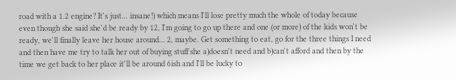road with a 1.2 engine? It's just... insane!) which means I'll lose pretty much the whole of today because even though she said she'd be ready by 12, I'm going to go up there and one (or more) of the kids won't be ready, we'll finally leave her house around... 2, maybe. Get something to eat, go for the three things I need and then have me try to talk her out of buying stuff she a)doesn't need and b)can't afford and then by the time we get back to her place it'll be around 6ish and I'll be lucky to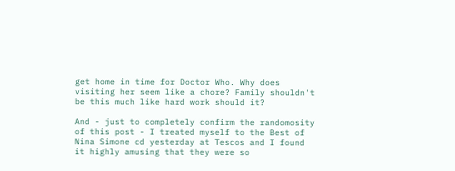get home in time for Doctor Who. Why does visiting her seem like a chore? Family shouldn't be this much like hard work should it?

And - just to completely confirm the randomosity of this post - I treated myself to the Best of Nina Simone cd yesterday at Tescos and I found it highly amusing that they were so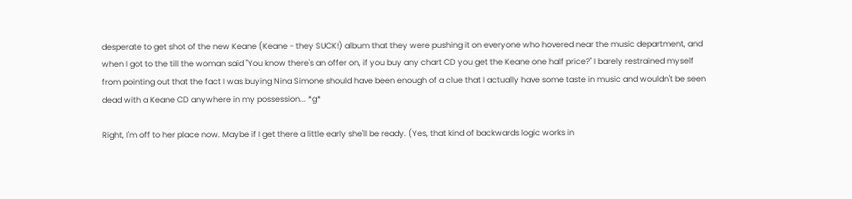desperate to get shot of the new Keane (Keane - they SUCK!) album that they were pushing it on everyone who hovered near the music department, and when I got to the till the woman said "You know there's an offer on, if you buy any chart CD you get the Keane one half price?" I barely restrained myself from pointing out that the fact I was buying Nina Simone should have been enough of a clue that I actually have some taste in music and wouldn't be seen dead with a Keane CD anywhere in my possession... *g*

Right, I'm off to her place now. Maybe if I get there a little early she'll be ready. (Yes, that kind of backwards logic works in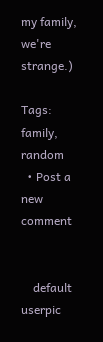my family, we're strange.)

Tags: family, random
  • Post a new comment


    default userpic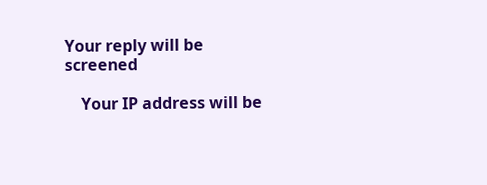Your reply will be screened

    Your IP address will be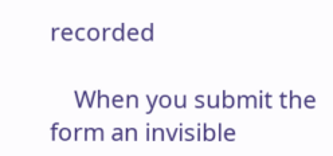recorded

    When you submit the form an invisible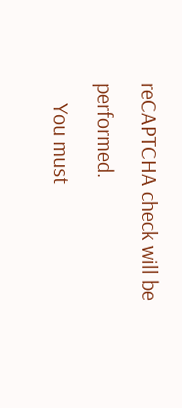reCAPTCHA check will be performed.
    You must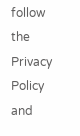follow the Privacy Policy and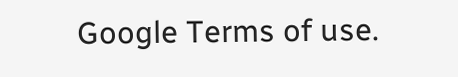Google Terms of use.